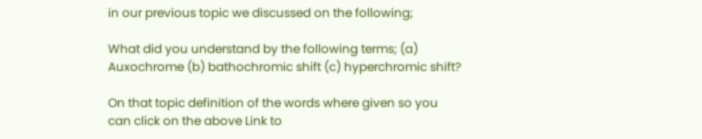in our previous topic we discussed on the following;

What did you understand by the following terms; (a) Auxochrome (b) bathochromic shift (c) hyperchromic shift?

On that topic definition of the words where given so you can click on the above Link to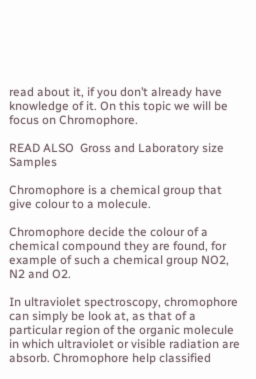read about it, if you don’t already have knowledge of it. On this topic we will be focus on Chromophore.

READ ALSO  Gross and Laboratory size Samples

Chromophore is a chemical group that give colour to a molecule.

Chromophore decide the colour of a chemical compound they are found, for example of such a chemical group NO2, N2 and O2.

In ultraviolet spectroscopy, chromophore can simply be look at, as that of a particular region of the organic molecule in which ultraviolet or visible radiation are absorb. Chromophore help classified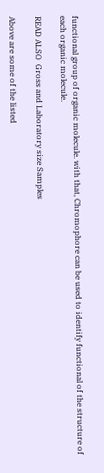functional group of organic molecule. with that, Chromophore can be used to identify functional of the structure of each organic molecule.

READ ALSO  Gross and Laboratory size Samples

Above are some of the listed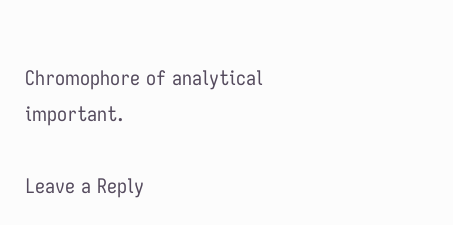Chromophore of analytical important.

Leave a Reply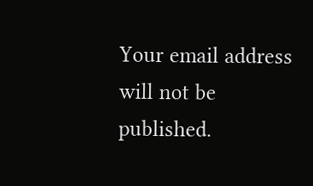Your email address will not be published.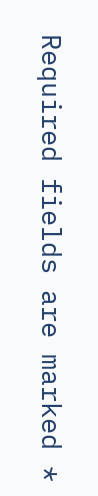Required fields are marked *